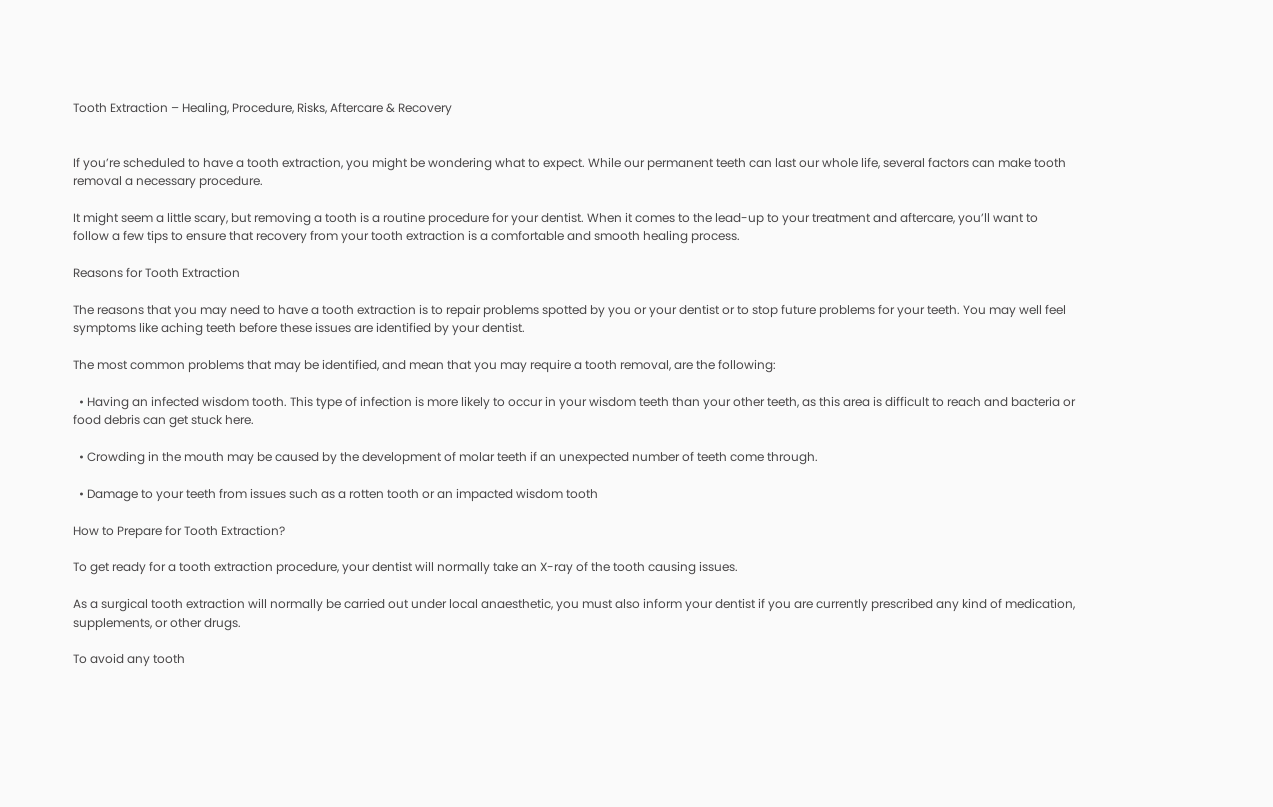Tooth Extraction – Healing, Procedure, Risks, Aftercare & Recovery


If you’re scheduled to have a tooth extraction, you might be wondering what to expect. While our permanent teeth can last our whole life, several factors can make tooth removal a necessary procedure.

It might seem a little scary, but removing a tooth is a routine procedure for your dentist. When it comes to the lead-up to your treatment and aftercare, you’ll want to follow a few tips to ensure that recovery from your tooth extraction is a comfortable and smooth healing process.

Reasons for Tooth Extraction

The reasons that you may need to have a tooth extraction is to repair problems spotted by you or your dentist or to stop future problems for your teeth. You may well feel symptoms like aching teeth before these issues are identified by your dentist.

The most common problems that may be identified, and mean that you may require a tooth removal, are the following:

  • Having an infected wisdom tooth. This type of infection is more likely to occur in your wisdom teeth than your other teeth, as this area is difficult to reach and bacteria or food debris can get stuck here.

  • Crowding in the mouth may be caused by the development of molar teeth if an unexpected number of teeth come through.

  • Damage to your teeth from issues such as a rotten tooth or an impacted wisdom tooth

How to Prepare for Tooth Extraction?

To get ready for a tooth extraction procedure, your dentist will normally take an X-ray of the tooth causing issues.

As a surgical tooth extraction will normally be carried out under local anaesthetic, you must also inform your dentist if you are currently prescribed any kind of medication, supplements, or other drugs.

To avoid any tooth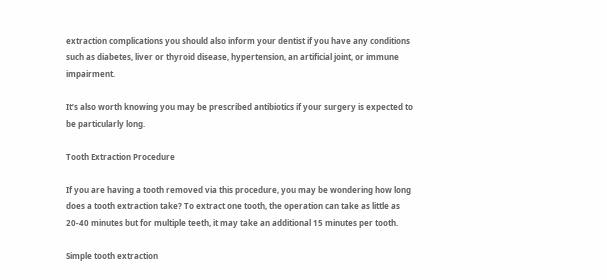extraction complications you should also inform your dentist if you have any conditions such as diabetes, liver or thyroid disease, hypertension, an artificial joint, or immune impairment.

It’s also worth knowing you may be prescribed antibiotics if your surgery is expected to be particularly long.

Tooth Extraction Procedure

If you are having a tooth removed via this procedure, you may be wondering how long does a tooth extraction take? To extract one tooth, the operation can take as little as 20-40 minutes but for multiple teeth, it may take an additional 15 minutes per tooth.

Simple tooth extraction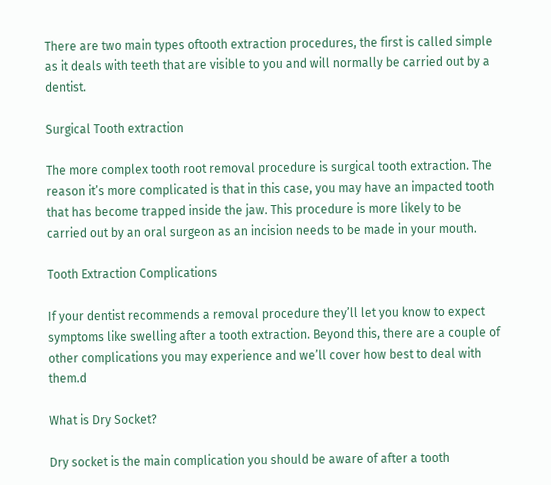There are two main types oftooth extraction procedures, the first is called simple as it deals with teeth that are visible to you and will normally be carried out by a dentist.

Surgical Tooth extraction

The more complex tooth root removal procedure is surgical tooth extraction. The reason it’s more complicated is that in this case, you may have an impacted tooth that has become trapped inside the jaw. This procedure is more likely to be carried out by an oral surgeon as an incision needs to be made in your mouth.

Tooth Extraction Complications

If your dentist recommends a removal procedure they’ll let you know to expect symptoms like swelling after a tooth extraction. Beyond this, there are a couple of other complications you may experience and we’ll cover how best to deal with them.d

What is Dry Socket?

Dry socket is the main complication you should be aware of after a tooth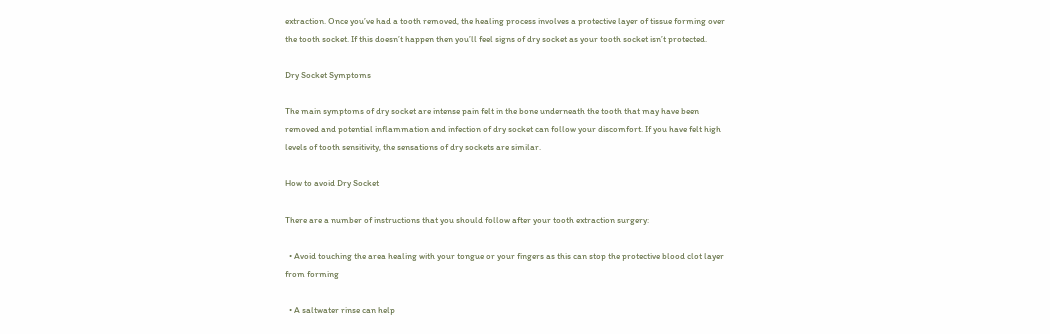extraction. Once you’ve had a tooth removed, the healing process involves a protective layer of tissue forming over the tooth socket. If this doesn’t happen then you’ll feel signs of dry socket as your tooth socket isn’t protected.

Dry Socket Symptoms

The main symptoms of dry socket are intense pain felt in the bone underneath the tooth that may have been removed and potential inflammation and infection of dry socket can follow your discomfort. If you have felt high levels of tooth sensitivity, the sensations of dry sockets are similar.

How to avoid Dry Socket

There are a number of instructions that you should follow after your tooth extraction surgery:

  • Avoid touching the area healing with your tongue or your fingers as this can stop the protective blood clot layer from forming

  • A saltwater rinse can help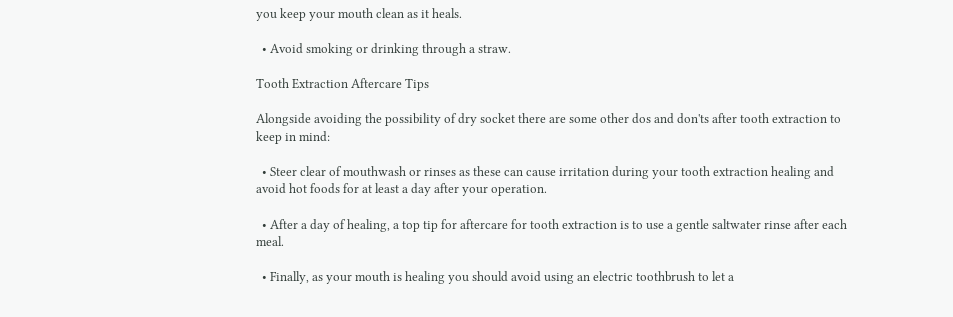you keep your mouth clean as it heals.

  • Avoid smoking or drinking through a straw.

Tooth Extraction Aftercare Tips

Alongside avoiding the possibility of dry socket there are some other dos and don'ts after tooth extraction to keep in mind:

  • Steer clear of mouthwash or rinses as these can cause irritation during your tooth extraction healing and avoid hot foods for at least a day after your operation.

  • After a day of healing, a top tip for aftercare for tooth extraction is to use a gentle saltwater rinse after each meal.

  • Finally, as your mouth is healing you should avoid using an electric toothbrush to let a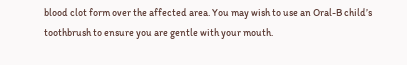blood clot form over the affected area. You may wish to use an Oral-B child’s toothbrush to ensure you are gentle with your mouth.